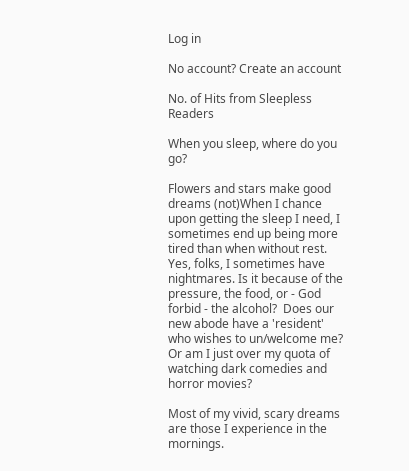Log in

No account? Create an account

No. of Hits from Sleepless Readers

When you sleep, where do you go?

Flowers and stars make good dreams (not)When I chance upon getting the sleep I need, I sometimes end up being more tired than when without rest. Yes, folks, I sometimes have nightmares. Is it because of the pressure, the food, or - God forbid - the alcohol?  Does our new abode have a 'resident' who wishes to un/welcome me? Or am I just over my quota of watching dark comedies and horror movies?

Most of my vivid, scary dreams are those I experience in the mornings.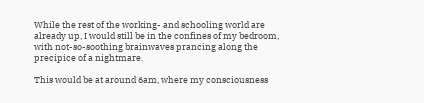While the rest of the working- and schooling world are already up, I would still be in the confines of my bedroom, with not-so-soothing brainwaves prancing along the precipice of a nightmare.

This would be at around 6am, where my consciousness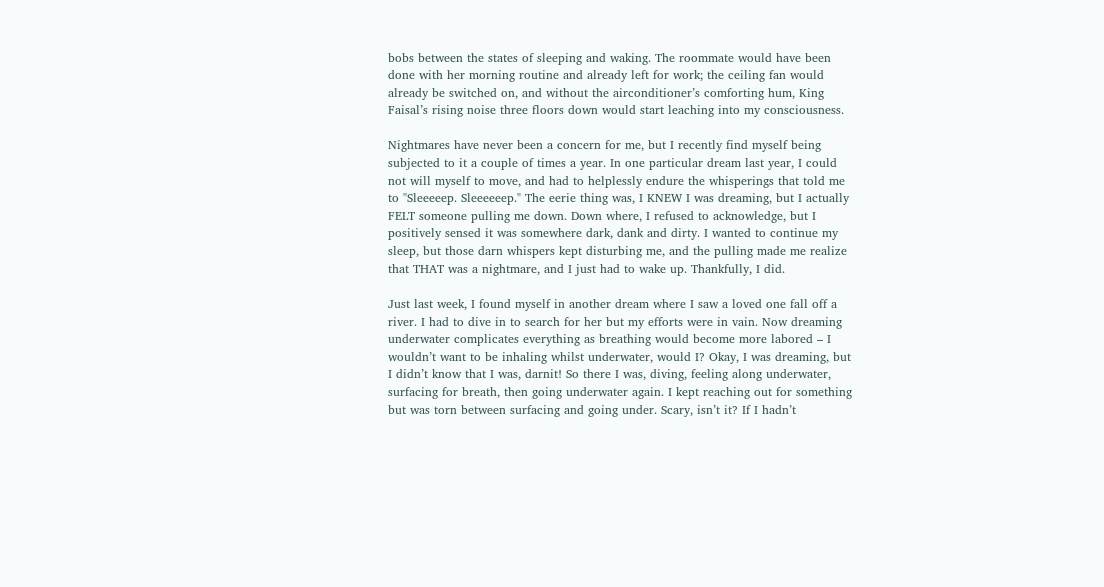bobs between the states of sleeping and waking. The roommate would have been done with her morning routine and already left for work; the ceiling fan would already be switched on, and without the airconditioner’s comforting hum, King Faisal’s rising noise three floors down would start leaching into my consciousness.

Nightmares have never been a concern for me, but I recently find myself being subjected to it a couple of times a year. In one particular dream last year, I could not will myself to move, and had to helplessly endure the whisperings that told me to "Sleeeeep. Sleeeeeep." The eerie thing was, I KNEW I was dreaming, but I actually FELT someone pulling me down. Down where, I refused to acknowledge, but I positively sensed it was somewhere dark, dank and dirty. I wanted to continue my sleep, but those darn whispers kept disturbing me, and the pulling made me realize that THAT was a nightmare, and I just had to wake up. Thankfully, I did.

Just last week, I found myself in another dream where I saw a loved one fall off a river. I had to dive in to search for her but my efforts were in vain. Now dreaming underwater complicates everything as breathing would become more labored – I wouldn’t want to be inhaling whilst underwater, would I? Okay, I was dreaming, but I didn’t know that I was, darnit! So there I was, diving, feeling along underwater, surfacing for breath, then going underwater again. I kept reaching out for something but was torn between surfacing and going under. Scary, isn’t it? If I hadn’t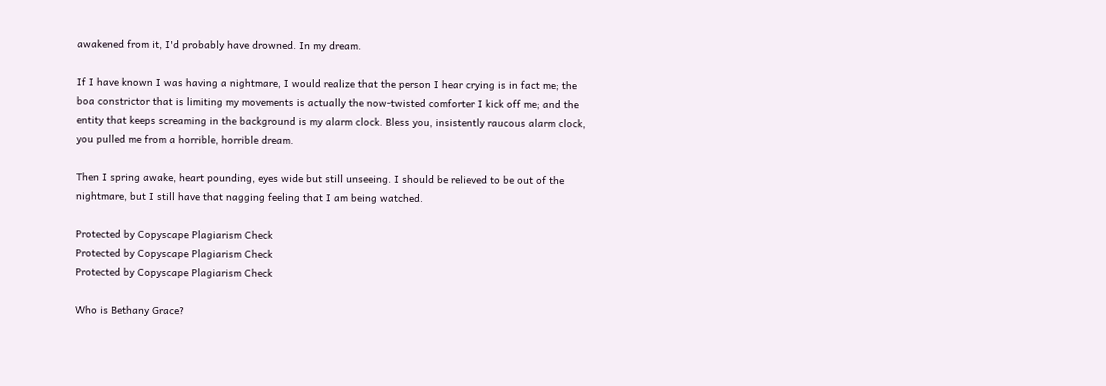awakened from it, I'd probably have drowned. In my dream.

If I have known I was having a nightmare, I would realize that the person I hear crying is in fact me; the boa constrictor that is limiting my movements is actually the now-twisted comforter I kick off me; and the entity that keeps screaming in the background is my alarm clock. Bless you, insistently raucous alarm clock, you pulled me from a horrible, horrible dream.

Then I spring awake, heart pounding, eyes wide but still unseeing. I should be relieved to be out of the nightmare, but I still have that nagging feeling that I am being watched.

Protected by Copyscape Plagiarism Check
Protected by Copyscape Plagiarism Check
Protected by Copyscape Plagiarism Check

Who is Bethany Grace?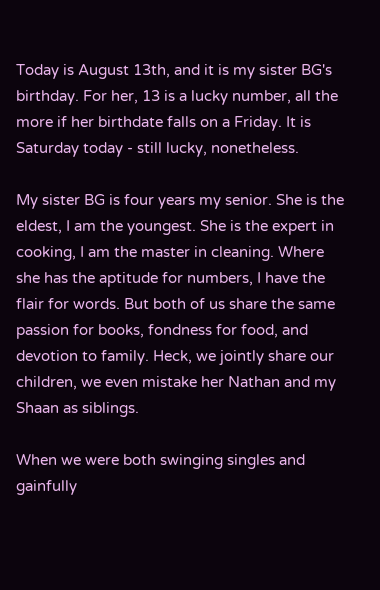Today is August 13th, and it is my sister BG's birthday. For her, 13 is a lucky number, all the more if her birthdate falls on a Friday. It is Saturday today - still lucky, nonetheless.

My sister BG is four years my senior. She is the eldest, I am the youngest. She is the expert in cooking, I am the master in cleaning. Where she has the aptitude for numbers, I have the flair for words. But both of us share the same passion for books, fondness for food, and devotion to family. Heck, we jointly share our children, we even mistake her Nathan and my Shaan as siblings.

When we were both swinging singles and gainfully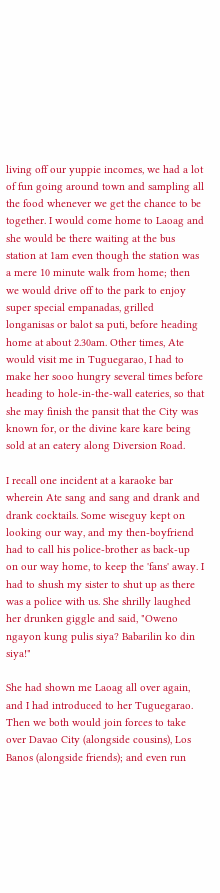living off our yuppie incomes, we had a lot of fun going around town and sampling all the food whenever we get the chance to be together. I would come home to Laoag and she would be there waiting at the bus station at 1am even though the station was a mere 10 minute walk from home; then we would drive off to the park to enjoy super special empanadas, grilled longanisas or balot sa puti, before heading home at about 2.30am. Other times, Ate would visit me in Tuguegarao, I had to make her sooo hungry several times before heading to hole-in-the-wall eateries, so that she may finish the pansit that the City was known for, or the divine kare kare being sold at an eatery along Diversion Road.

I recall one incident at a karaoke bar wherein Ate sang and sang and drank and drank cocktails. Some wiseguy kept on looking our way, and my then-boyfriend had to call his police-brother as back-up on our way home, to keep the 'fans' away. I had to shush my sister to shut up as there was a police with us. She shrilly laughed her drunken giggle and said, "Oweno ngayon kung pulis siya? Babarilin ko din siya!"

She had shown me Laoag all over again, and I had introduced to her Tuguegarao. Then we both would join forces to take over Davao City (alongside cousins), Los Banos (alongside friends); and even run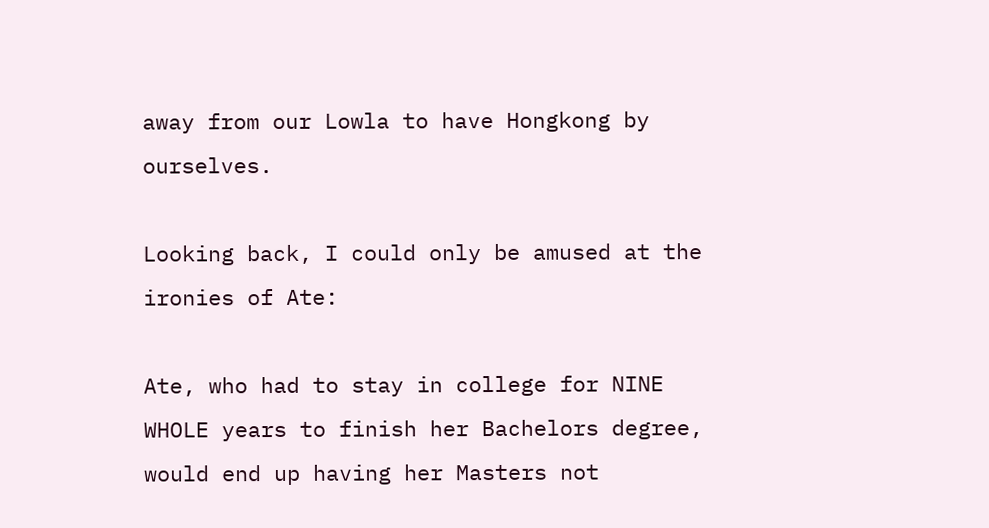away from our Lowla to have Hongkong by ourselves.

Looking back, I could only be amused at the ironies of Ate:

Ate, who had to stay in college for NINE WHOLE years to finish her Bachelors degree, would end up having her Masters not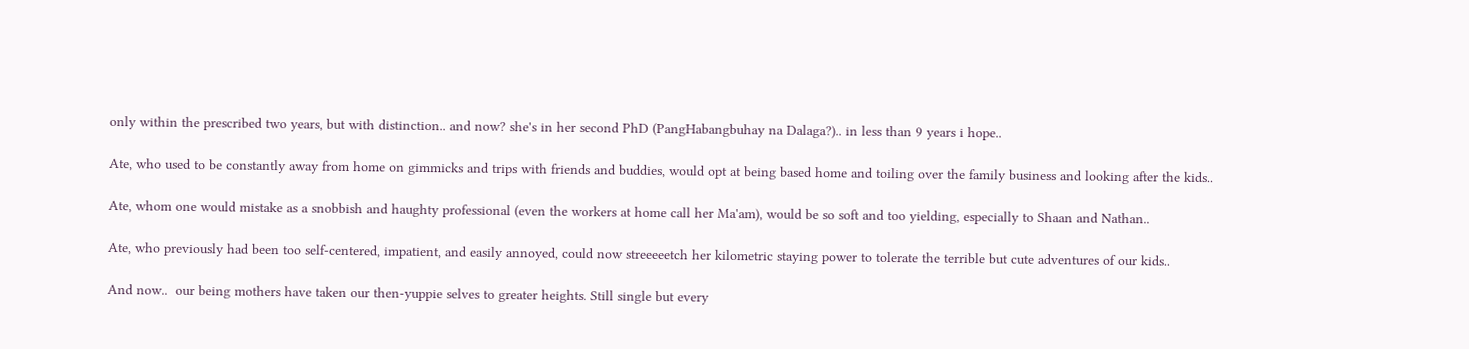only within the prescribed two years, but with distinction.. and now? she's in her second PhD (PangHabangbuhay na Dalaga?).. in less than 9 years i hope..

Ate, who used to be constantly away from home on gimmicks and trips with friends and buddies, would opt at being based home and toiling over the family business and looking after the kids..

Ate, whom one would mistake as a snobbish and haughty professional (even the workers at home call her Ma'am), would be so soft and too yielding, especially to Shaan and Nathan..

Ate, who previously had been too self-centered, impatient, and easily annoyed, could now streeeeetch her kilometric staying power to tolerate the terrible but cute adventures of our kids..

And now..  our being mothers have taken our then-yuppie selves to greater heights. Still single but every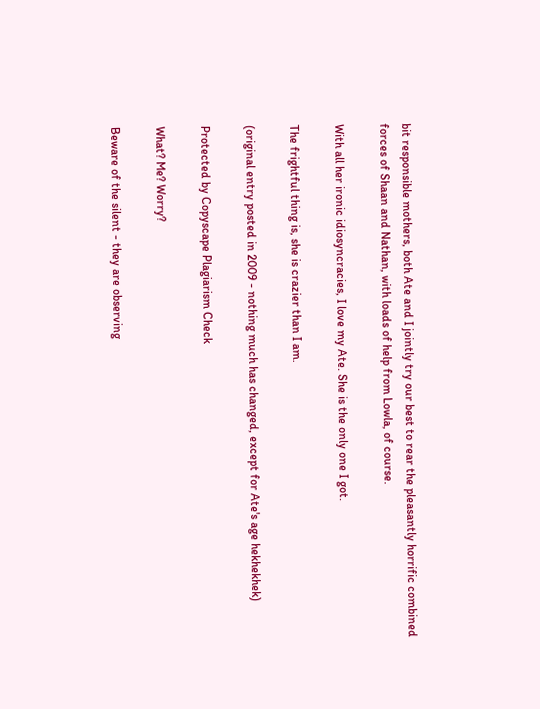bit responsible mothers, both Ate and I jointly try our best to rear the pleasantly horrific combined forces of Shaan and Nathan, with loads of help from Lowla, of course.

With all her ironic idiosyncracies, I love my Ate. She is the only one I got.

The frightful thing is, she is crazier than I am.

(original entry posted in 2009 - nothing much has changed, except for Ate's age hekhekhek)

Protected by Copyscape Plagiarism Check

What? Me? Worry?

Beware of the silent - they are observing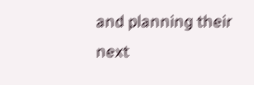and planning their next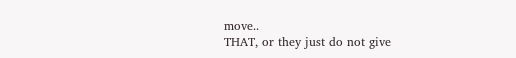move..
THAT, or they just do not give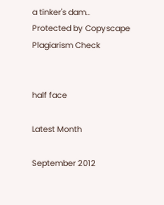a tinker's dam..
Protected by Copyscape Plagiarism Check


half face

Latest Month

September 2012